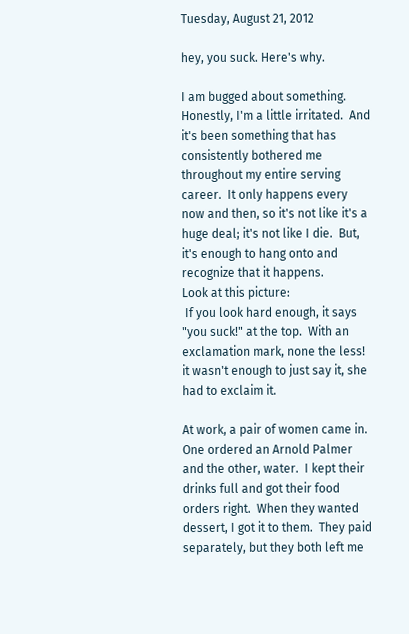Tuesday, August 21, 2012

hey, you suck. Here's why.

I am bugged about something.  Honestly, I'm a little irritated.  And it's been something that has consistently bothered me throughout my entire serving career.  It only happens every now and then, so it's not like it's a huge deal; it's not like I die.  But, it's enough to hang onto and recognize that it happens.
Look at this picture:
 If you look hard enough, it says "you suck!" at the top.  With an exclamation mark, none the less!  it wasn't enough to just say it, she had to exclaim it.

At work, a pair of women came in.  One ordered an Arnold Palmer and the other, water.  I kept their drinks full and got their food orders right.  When they wanted dessert, I got it to them.  They paid separately, but they both left me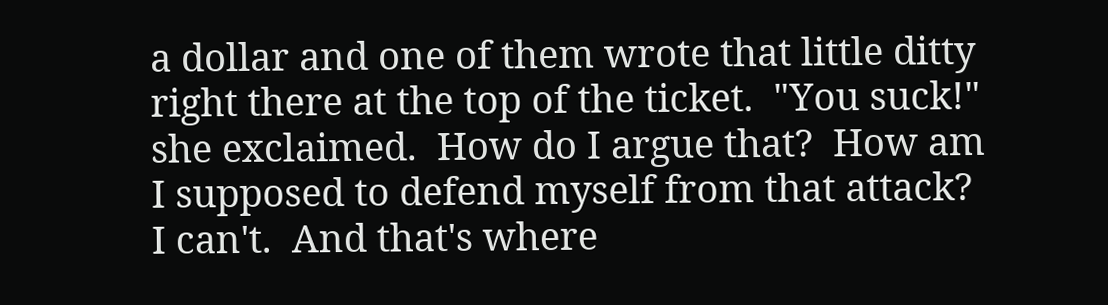a dollar and one of them wrote that little ditty right there at the top of the ticket.  "You suck!" she exclaimed.  How do I argue that?  How am I supposed to defend myself from that attack?  I can't.  And that's where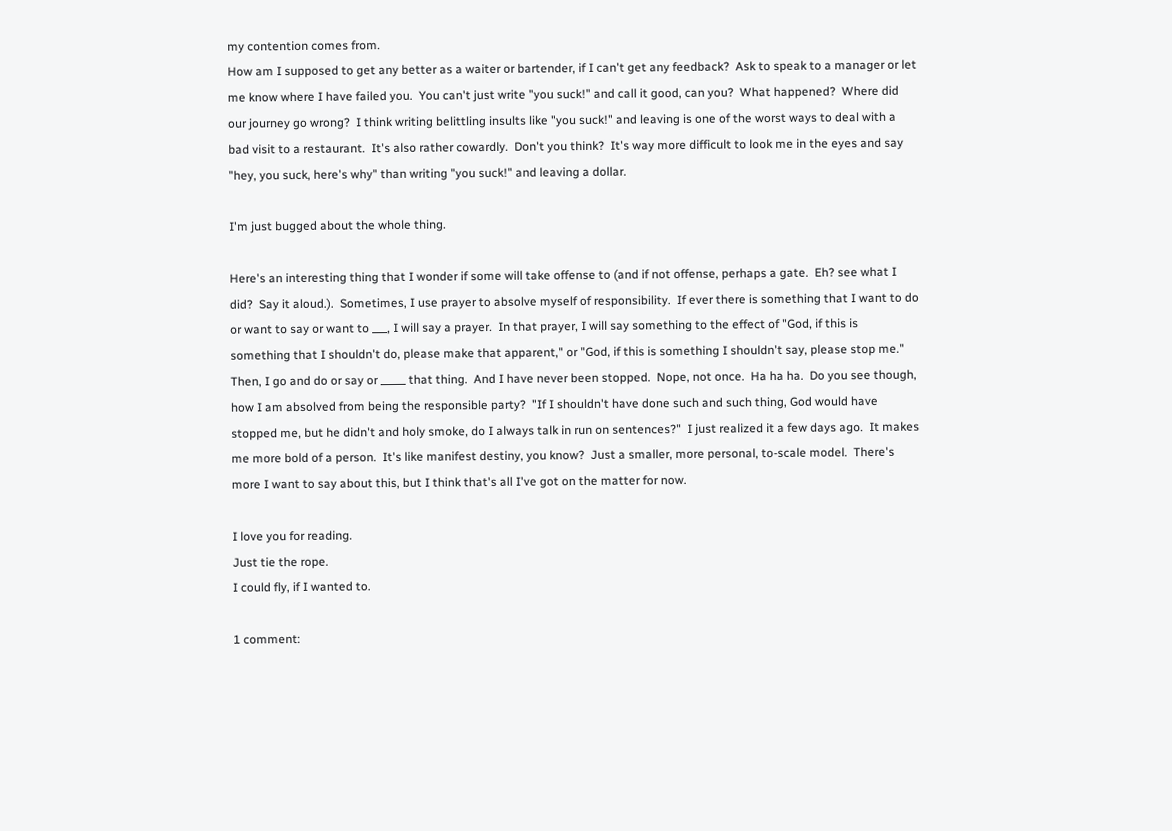my contention comes from.
How am I supposed to get any better as a waiter or bartender, if I can't get any feedback?  Ask to speak to a manager or let me know where I have failed you.  You can't just write "you suck!" and call it good, can you?  What happened?  Where did our journey go wrong?  I think writing belittling insults like "you suck!" and leaving is one of the worst ways to deal with a bad visit to a restaurant.  It's also rather cowardly.  Don't you think?  It's way more difficult to look me in the eyes and say "hey, you suck, here's why" than writing "you suck!" and leaving a dollar.

I'm just bugged about the whole thing.

Here's an interesting thing that I wonder if some will take offense to (and if not offense, perhaps a gate.  Eh? see what I did?  Say it aloud.).  Sometimes, I use prayer to absolve myself of responsibility.  If ever there is something that I want to do or want to say or want to ___, I will say a prayer.  In that prayer, I will say something to the effect of "God, if this is something that I shouldn't do, please make that apparent," or "God, if this is something I shouldn't say, please stop me."  Then, I go and do or say or _____ that thing.  And I have never been stopped.  Nope, not once.  Ha ha ha.  Do you see though, how I am absolved from being the responsible party?  "If I shouldn't have done such and such thing, God would have stopped me, but he didn't and holy smoke, do I always talk in run on sentences?"  I just realized it a few days ago.  It makes me more bold of a person.  It's like manifest destiny, you know?  Just a smaller, more personal, to-scale model.  There's more I want to say about this, but I think that's all I've got on the matter for now.

I love you for reading.
Just tie the rope.
I could fly, if I wanted to.

1 comment: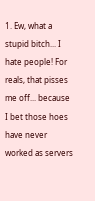1. Ew, what a stupid bitch... I hate people! For reals, that pisses me off... because I bet those hoes have never worked as servers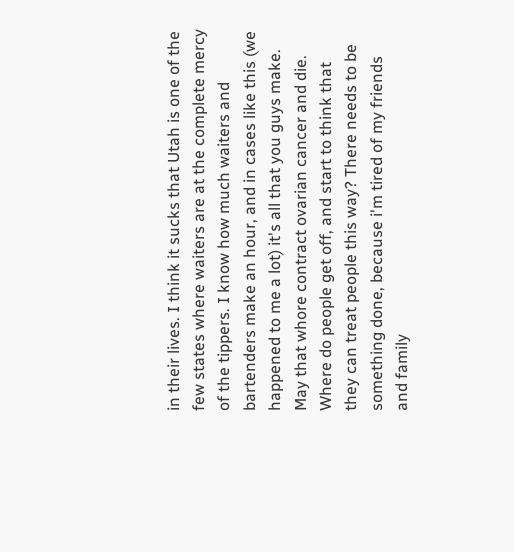in their lives. I think it sucks that Utah is one of the few states where waiters are at the complete mercy of the tippers. I know how much waiters and bartenders make an hour, and in cases like this (we happened to me a lot) it's all that you guys make. May that whore contract ovarian cancer and die. Where do people get off, and start to think that they can treat people this way? There needs to be something done, because i'm tired of my friends and family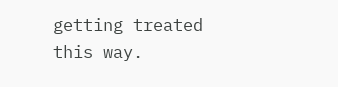getting treated this way.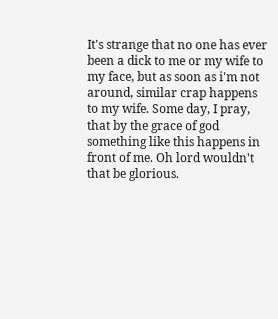It's strange that no one has ever been a dick to me or my wife to my face, but as soon as i'm not around, similar crap happens to my wife. Some day, I pray, that by the grace of god something like this happens in front of me. Oh lord wouldn't that be glorious.